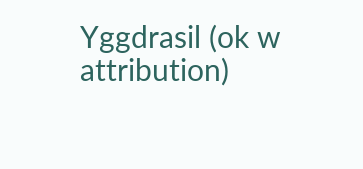Yggdrasil (ok w attribution)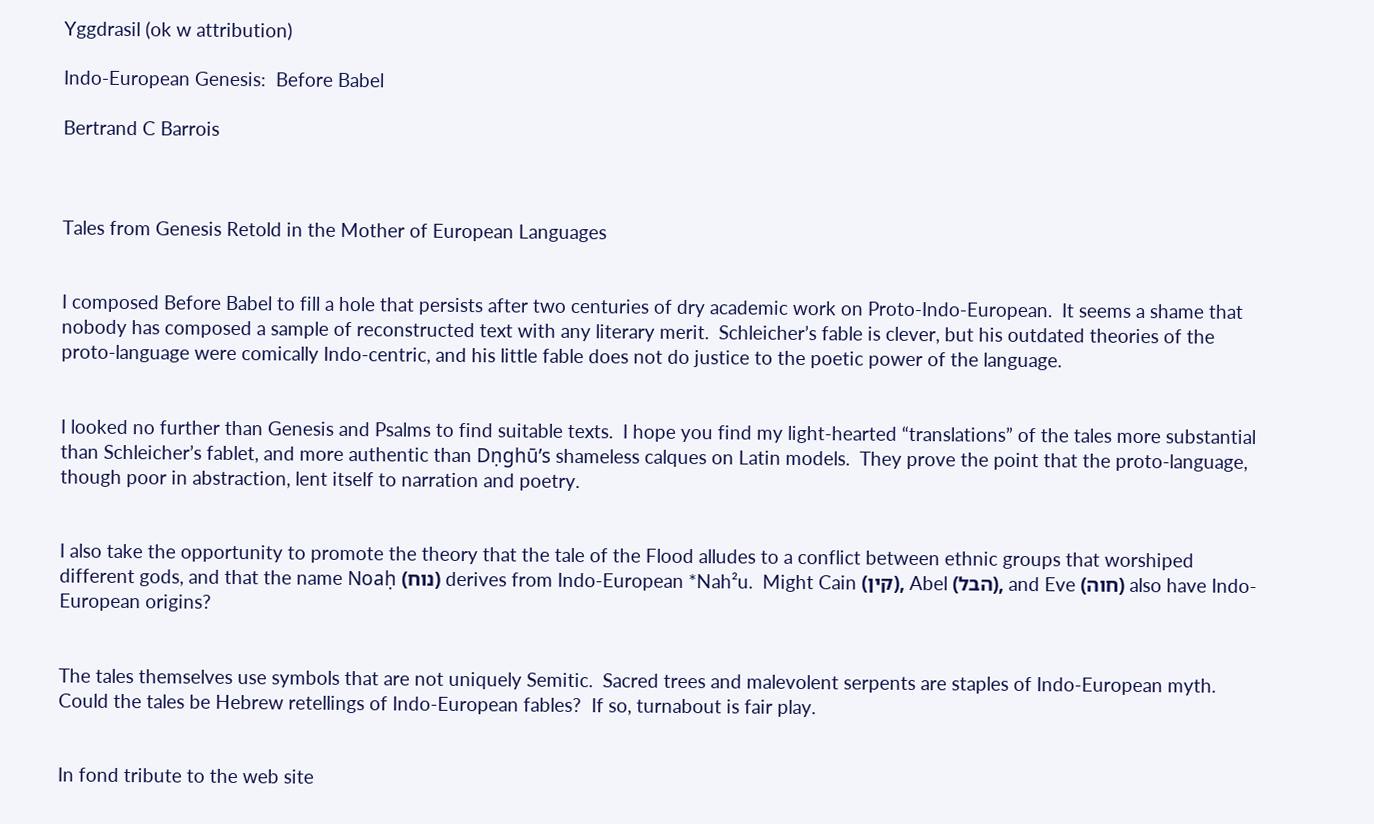Yggdrasil (ok w attribution)

Indo-European Genesis:  Before Babel

Bertrand C Barrois



Tales from Genesis Retold in the Mother of European Languages


I composed Before Babel to fill a hole that persists after two centuries of dry academic work on Proto-Indo-European.  It seems a shame that nobody has composed a sample of reconstructed text with any literary merit.  Schleicher’s fable is clever, but his outdated theories of the proto-language were comically Indo-centric, and his little fable does not do justice to the poetic power of the language.


I looked no further than Genesis and Psalms to find suitable texts.  I hope you find my light-hearted “translations” of the tales more substantial than Schleicher’s fablet, and more authentic than Dṇghū’s shameless calques on Latin models.  They prove the point that the proto-language, though poor in abstraction, lent itself to narration and poetry.


I also take the opportunity to promote the theory that the tale of the Flood alludes to a conflict between ethnic groups that worshiped different gods, and that the name Noaḥ (נוח) derives from Indo-European *Nah²u.  Might Cain (קין), Abel (הבל), and Eve (חוה) also have Indo-European origins?


The tales themselves use symbols that are not uniquely Semitic.  Sacred trees and malevolent serpents are staples of Indo-European myth.  Could the tales be Hebrew retellings of Indo-European fables?  If so, turnabout is fair play.


In fond tribute to the web site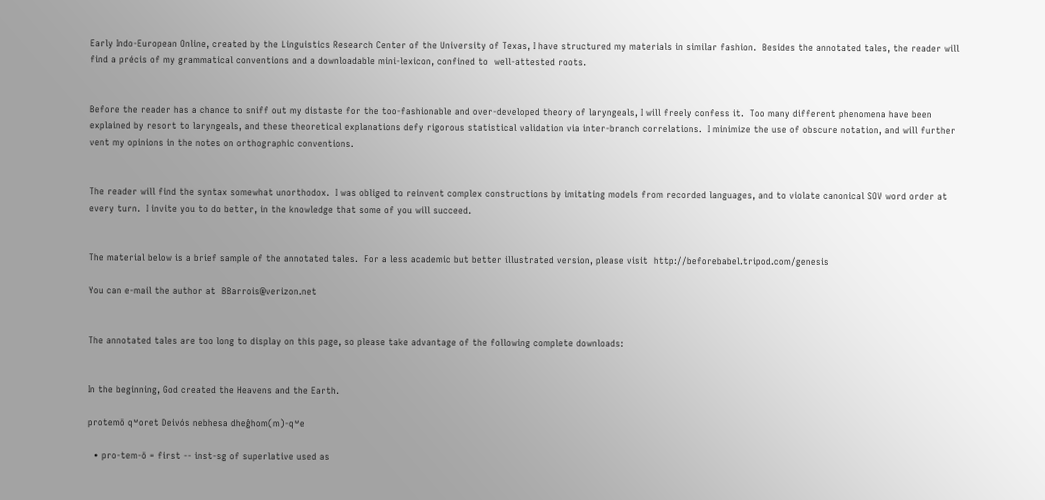Early Indo-European Online, created by the Linguistics Research Center of the University of Texas, I have structured my materials in similar fashion.  Besides the annotated tales, the reader will find a précis of my grammatical conventions and a downloadable mini-lexicon, confined to  well-attested roots.


Before the reader has a chance to sniff out my distaste for the too-fashionable and over-developed theory of laryngeals, I will freely confess it.  Too many different phenomena have been explained by resort to laryngeals, and these theoretical explanations defy rigorous statistical validation via inter-branch correlations.  I minimize the use of obscure notation, and will further vent my opinions in the notes on orthographic conventions.


The reader will find the syntax somewhat unorthodox.  I was obliged to reinvent complex constructions by imitating models from recorded languages, and to violate canonical SOV word order at every turn.  I invite you to do better, in the knowledge that some of you will succeed.


The material below is a brief sample of the annotated tales.  For a less academic but better illustrated version, please visit  http://beforebabel.tripod.com/genesis

You can e‑mail the author at  BBarrois@verizon.net


The annotated tales are too long to display on this page, so please take advantage of the following complete downloads:


In the beginning, God created the Heavens and the Earth.

protemō qʷoret Deivós nebhesa dheĝhom(m)-qʷe

  • pro-tem-ō = first -- inst-sg of superlative used as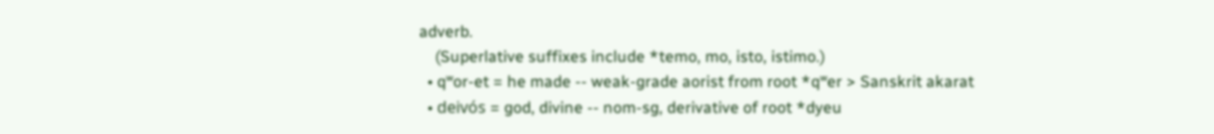adverb.
    (Superlative suffixes include *temo, mo, isto, istimo.)
  • qʷor-et = he made -- weak-grade aorist from root *qʷer > Sanskrit akarat
  • deivós = god, divine -- nom-sg, derivative of root *dyeu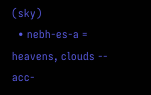(sky)
  • nebh-es-a = heavens, clouds -- acc-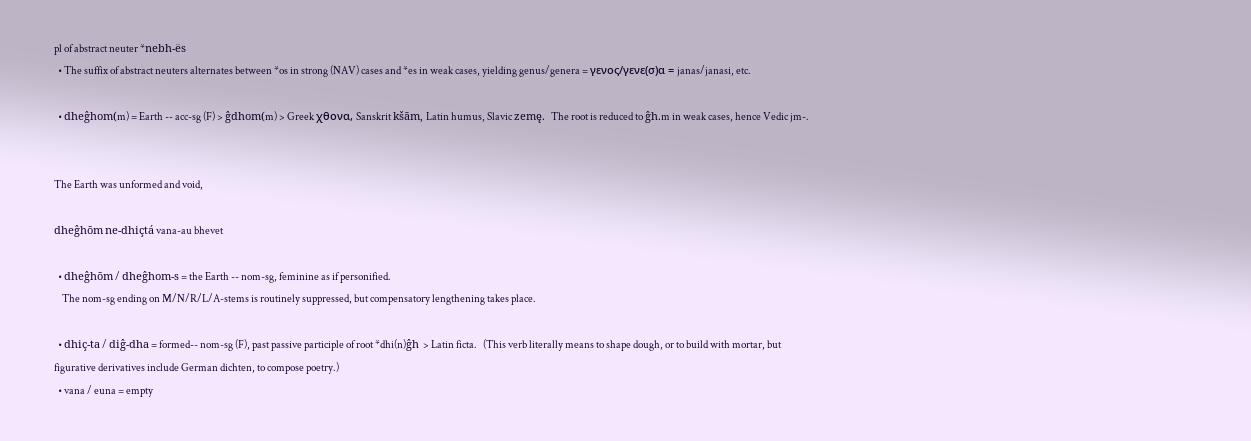pl of abstract neuter *nebh-ës
  • The suffix of abstract neuters alternates between *os in strong (NAV) cases and *es in weak cases, yielding genus/genera = γενος/γενε(σ)α = janas/janasi, etc.

  • dheĝhom(m) = Earth -- acc-sg (F) > ĝdhom(m) > Greek χθονα, Sanskrit kšām, Latin humus, Slavic zemę.  The root is reduced to ĝh.m in weak cases, hence Vedic jm-.


The Earth was unformed and void,

dheĝhōm ne-dhiçtá vana-au bhevet

  • dheĝhōm / dheĝhom-s = the Earth -- nom-sg, feminine as if personified.
    The nom-sg ending on M/N/R/L/A-stems is routinely suppressed, but compensatory lengthening takes place.

  • dhiç-ta / diĝ-dha = formed-- nom-sg (F), past passive participle of root *dhi(n)ĝh  > Latin ficta.   (This verb literally means to shape dough, or to build with mortar, but figurative derivatives include German dichten, to compose poetry.)
  • vana / euna = empty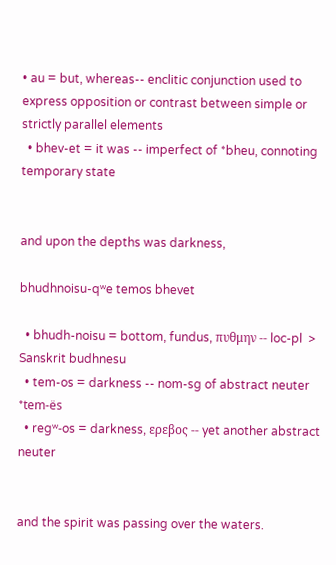• au = but, whereas-- enclitic conjunction used to express opposition or contrast between simple or strictly parallel elements
  • bhev-et = it was -- imperfect of *bheu, connoting temporary state


and upon the depths was darkness,

bhudhnoisu-qʷe temos bhevet

  • bhudh-noisu = bottom, fundus, πυθμην -- loc-pl  > Sanskrit budhnesu
  • tem-os = darkness -- nom-sg of abstract neuter *tem-ës
  • regʷ-os = darkness, ερεβος -- yet another abstract neuter


and the spirit was passing over the waters.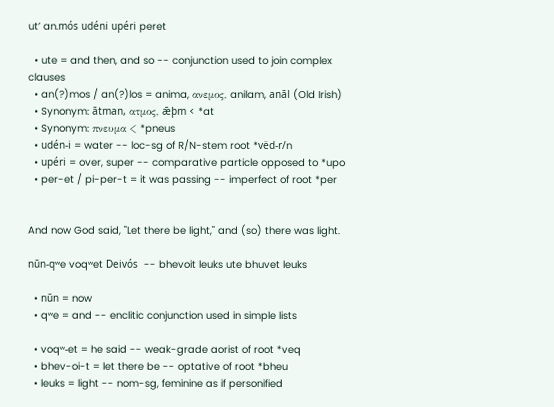ut’ an.mós udéni upéri peret

  • ute = and then, and so -- conjunction used to join complex clauses
  • an(?)mos / an(?)los = anima, ανεμος, anilam, anāl (Old Irish)
  • Synonym: ātman, ατμος, ǣþm < *at
  • Synonym: πνευμα < *pneus
  • udén-i = water -- loc-sg of R/N-stem root *vëd-r/n
  • upéri = over, super -- comparative particle opposed to *upo
  • per-et / pi-per-t = it was passing -- imperfect of root *per


And now God said, "Let there be light," and (so) there was light.

nūn-qʷe voqʷet Deivós  -- bhevoit leuks ute bhuvet leuks

  • nūn = now
  • qʷe = and -- enclitic conjunction used in simple lists

  • voqʷ-et = he said -- weak-grade aorist of root *veq
  • bhev-oi-t = let there be -- optative of root *bheu
  • leuks = light -- nom-sg, feminine as if personified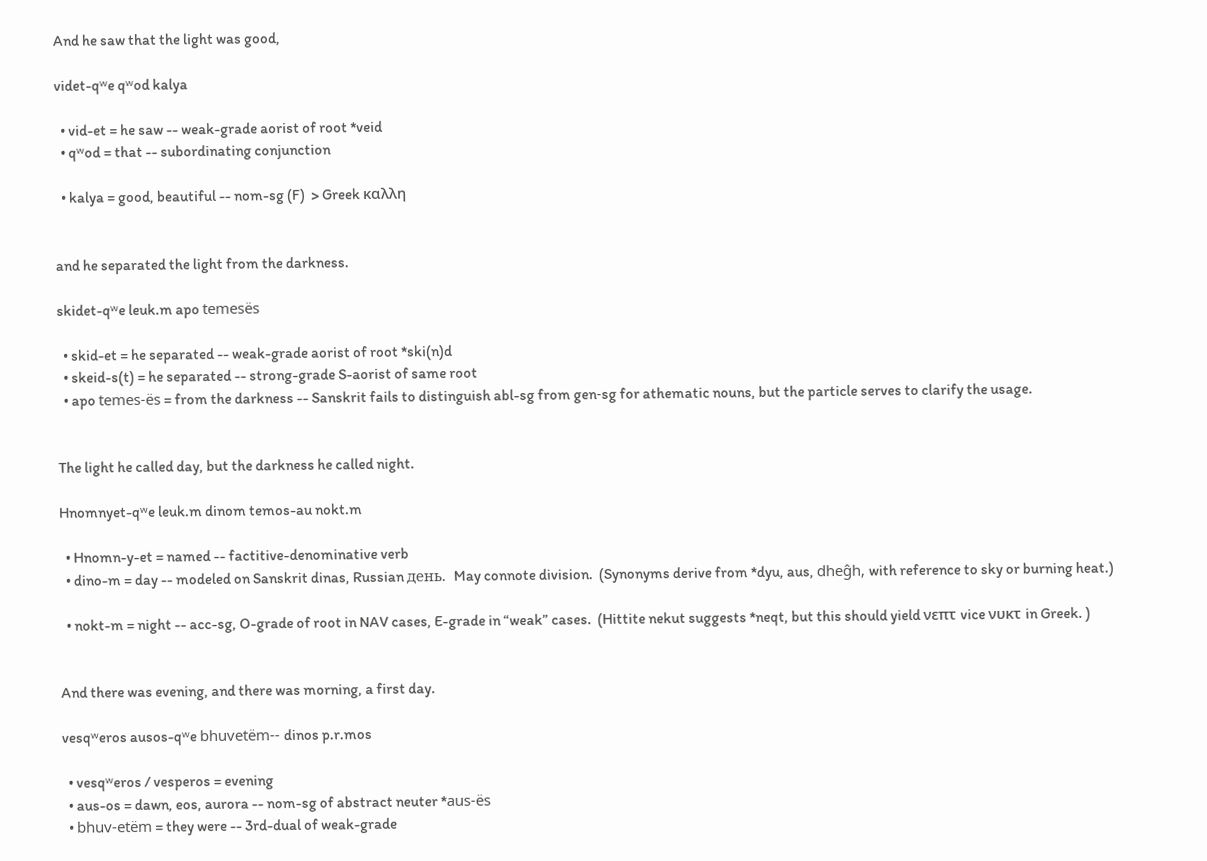And he saw that the light was good,

videt-qʷe qʷod kalya

  • vid-et = he saw -- weak-grade aorist of root *veid
  • qʷod = that -- subordinating conjunction

  • kalya = good, beautiful -- nom-sg (F)  > Greek καλλη


and he separated the light from the darkness.

skidet-qʷe leuk.m apo temesës

  • skid-et = he separated -- weak-grade aorist of root *ski(n)d
  • skeid-s(t) = he separated -- strong-grade S-aorist of same root
  • apo temes-ës = from the darkness -- Sanskrit fails to distinguish abl-sg from gen‑sg for athematic nouns, but the particle serves to clarify the usage.


The light he called day, but the darkness he called night.

Hnomnyet-qʷe leuk.m dinom temos-au nokt.m

  • Hnomn-y-et = named -- factitive-denominative verb
  • dino-m = day -- modeled on Sanskrit dinas, Russian день.  May connote division.  (Synonyms derive from *dyu, aus, dheĝh, with reference to sky or burning heat.)

  • nokt-m = night -- acc-sg, O-grade of root in NAV cases, E-grade in “weak” cases.  (Hittite nekut suggests *neqt, but this should yield νεπτ vice νυκτ in Greek. )


And there was evening, and there was morning, a first day.

vesqʷeros ausos-qʷe bhuvetëm-- dinos p.r.mos

  • vesqʷeros / vesperos = evening
  • aus-os = dawn, eos, aurora -- nom-sg of abstract neuter *aus-ës
  • bhuv-etëm = they were -- 3rd-dual of weak-grade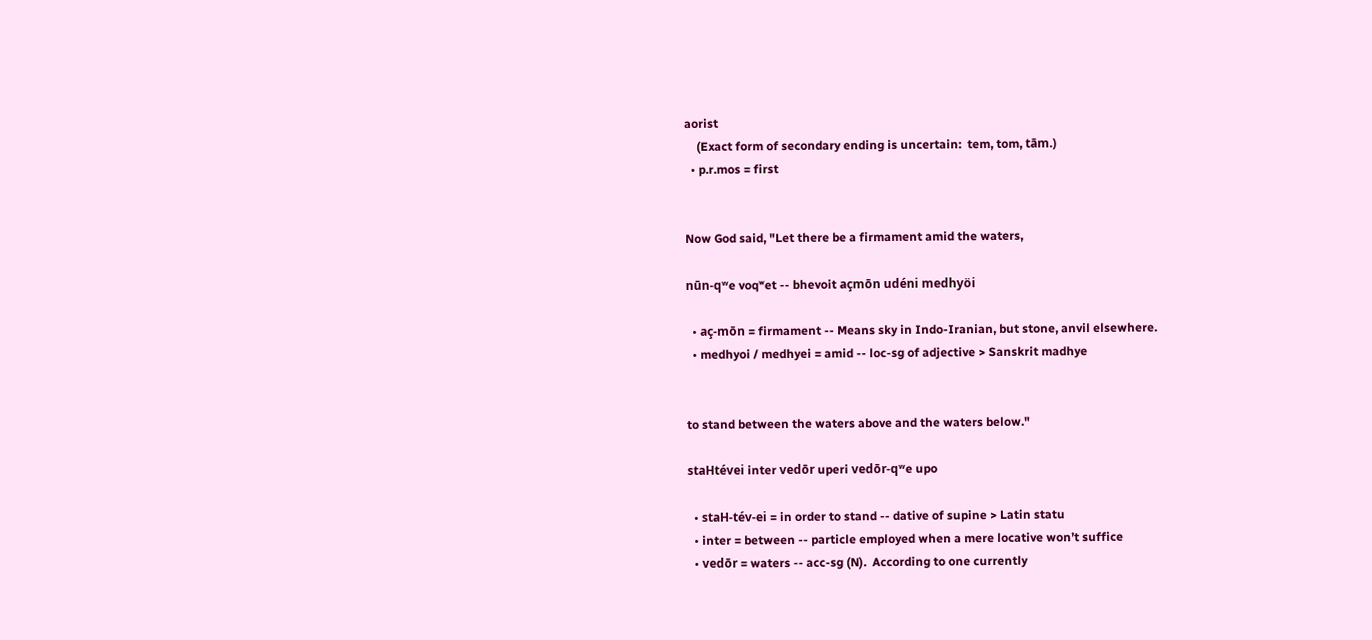aorist
    (Exact form of secondary ending is uncertain:  tem, tom, tām.)
  • p.r.mos = first


Now God said, "Let there be a firmament amid the waters,

nūn-qʷe voqʷet -- bhevoit açmōn udéni medhyöi

  • aç-mōn = firmament -- Means sky in Indo-Iranian, but stone, anvil elsewhere.
  • medhyoi / medhyei = amid -- loc-sg of adjective > Sanskrit madhye


to stand between the waters above and the waters below."

staHtévei inter vedōr uperi vedōr-qʷe upo

  • staH-tév-ei = in order to stand -- dative of supine > Latin statu
  • inter = between -- particle employed when a mere locative won’t suffice
  • vedōr = waters -- acc-sg (N).  According to one currently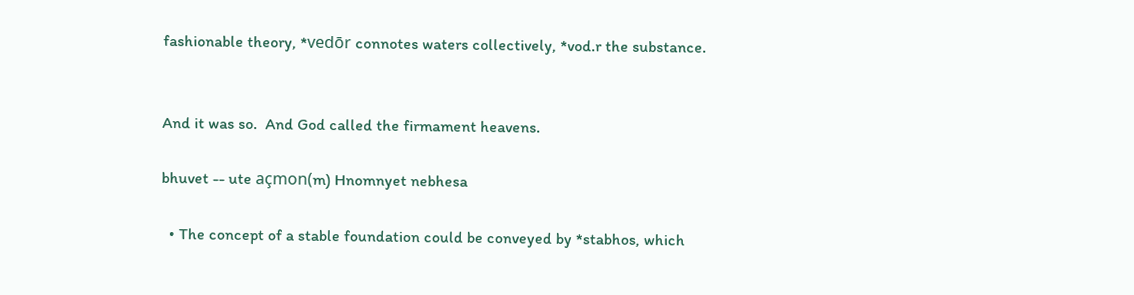fashionable theory, *vedōr connotes waters collectively, *vod.r the substance.


And it was so.  And God called the firmament heavens.

bhuvet -- ute açmon(m) Hnomnyet nebhesa

  • The concept of a stable foundation could be conveyed by *stabhos, which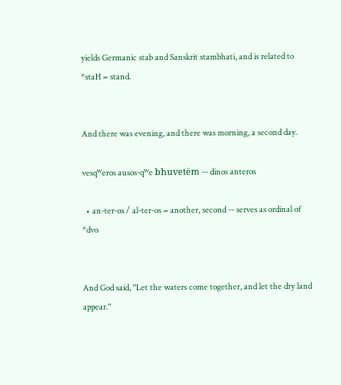yields Germanic stab and Sanskrit stambhati, and is related to *staH = stand.


And there was evening, and there was morning, a second day.

vesqʷeros ausos-qʷe bhuvetëm -- dinos anteros

  • an-ter-os / al-ter-os = another, second -- serves as ordinal of *dvo


And God said, "Let the waters come together, and let the dry land appear."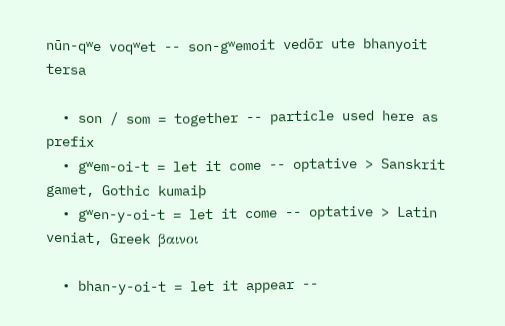nūn-qʷe voqʷet -- son-gʷemoit vedōr ute bhanyoit tersa

  • son / som = together -- particle used here as prefix
  • gʷem-oi-t = let it come -- optative > Sanskrit gamet, Gothic kumaiþ
  • gʷen-y-oi-t = let it come -- optative > Latin veniat, Greek βαινοι

  • bhan-y-oi-t = let it appear --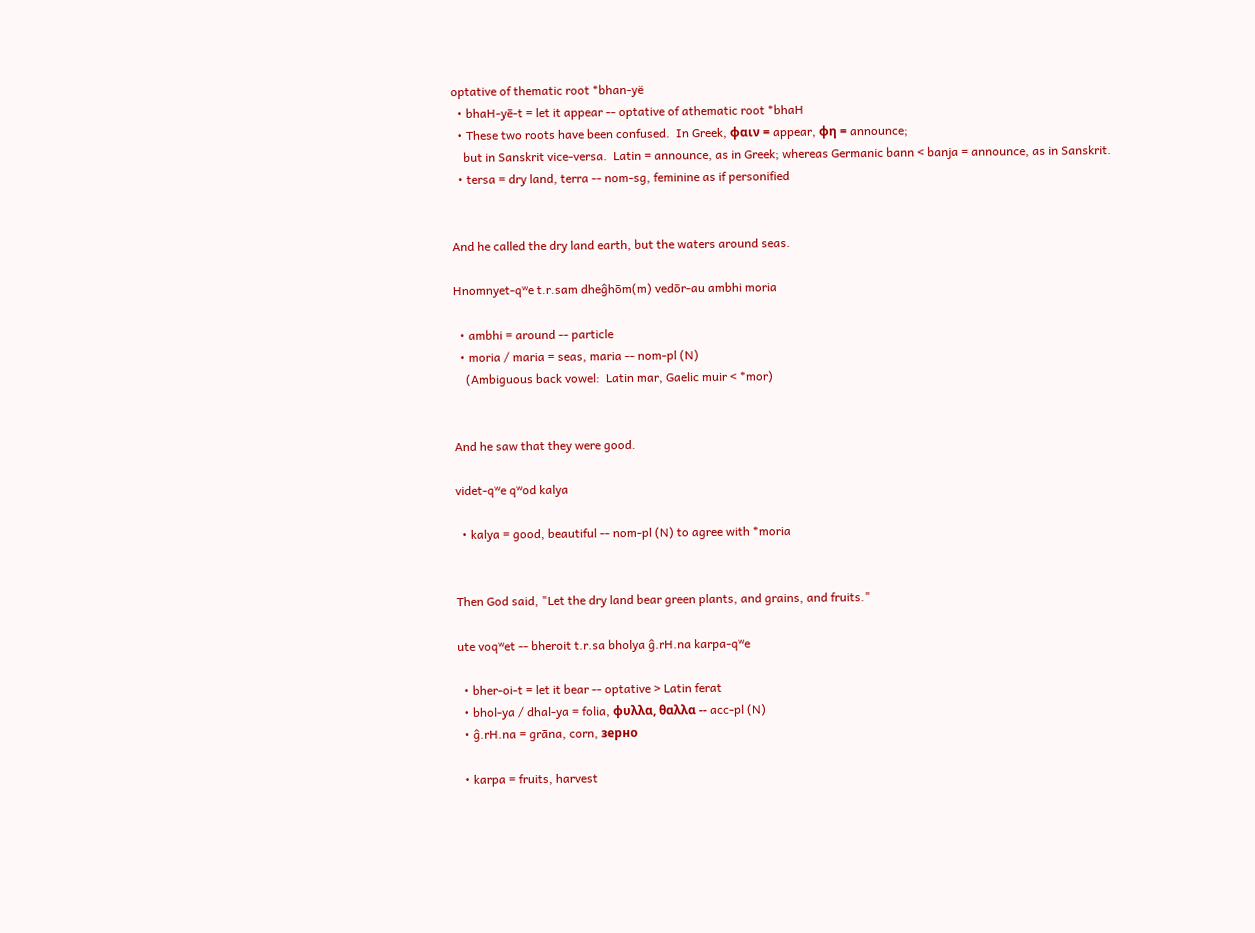optative of thematic root *bhan-yë
  • bhaH-yē-t = let it appear -- optative of athematic root *bhaH
  • These two roots have been confused.  In Greek, φαιν = appear, φη = announce;
    but in Sanskrit vice-versa.  Latin = announce, as in Greek; whereas Germanic bann < banja = announce, as in Sanskrit.
  • tersa = dry land, terra -- nom-sg, feminine as if personified


And he called the dry land earth, but the waters around seas.

Hnomnyet-qʷe t.r.sam dheĝhōm(m) vedōr-au ambhi moria

  • ambhi = around -- particle
  • moria / maria = seas, maria -- nom-pl (N)
    (Ambiguous back vowel:  Latin mar, Gaelic muir < *mor)


And he saw that they were good.

videt-qʷe qʷod kalya

  • kalya = good, beautiful -- nom-pl (N) to agree with *moria


Then God said, "Let the dry land bear green plants, and grains, and fruits."

ute voqʷet -- bheroit t.r.sa bholya ĝ.rH.na karpa-qʷe

  • bher-oi-t = let it bear -- optative > Latin ferat
  • bhol-ya / dhal-ya = folia, φυλλα, θαλλα -- acc-pl (N)
  • ĝ.rH.na = grāna, corn, зерно

  • karpa = fruits, harvest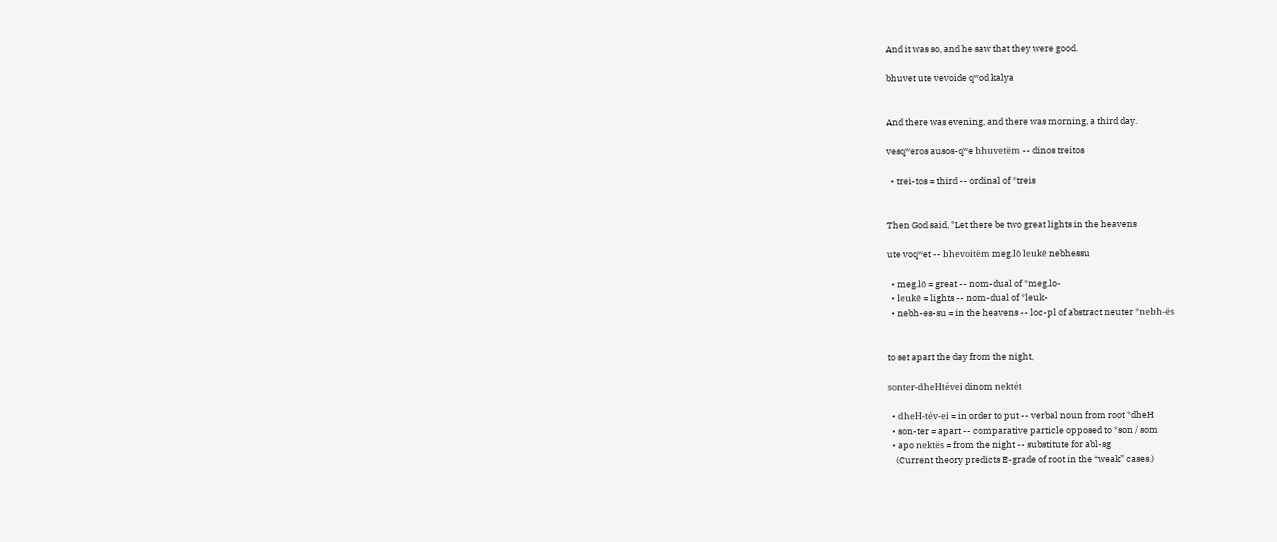And it was so, and he saw that they were good.

bhuvet ute vevoide qʷod kalya


And there was evening, and there was morning, a third day.

vesqʷeros ausos-qʷe bhuvetëm -- dinos treitos

  • trei-tos = third -- ordinal of *treis


Then God said, "Let there be two great lights in the heavens

ute voqʷet -- bhevoitëm meg.lō leukē nebhessu

  • meg.lō = great -- nom-dual of *meg.lo-
  • leukē = lights -- nom-dual of *leuk-
  • nebh-es-su = in the heavens -- loc-pl of abstract neuter *nebh-ës


to set apart the day from the night,

sonter-dheHtévei dinom nektét

  • dheH-tév-ei = in order to put -- verbal noun from root *dheH
  • son-ter = apart -- comparative particle opposed to *son / som
  • apo nektës = from the night -- substitute for abl-sg
    (Current theory predicts E-grade of root in the “weak” cases.)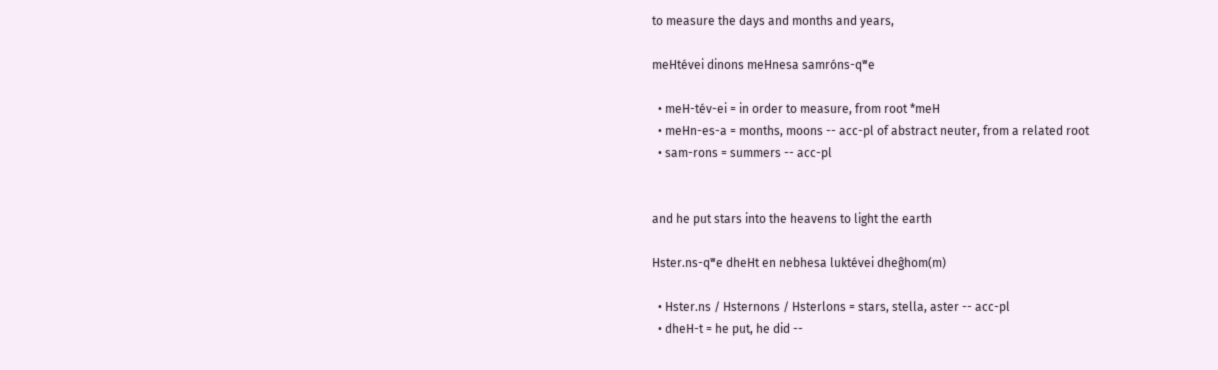to measure the days and months and years,

meHtévei dinons meHnesa samróns-qʷe

  • meH-tév-ei = in order to measure, from root *meH
  • meHn-es-a = months, moons -- acc-pl of abstract neuter, from a related root
  • sam-rons = summers -- acc-pl


and he put stars into the heavens to light the earth

Hster.ns-qʷe dheHt en nebhesa luktévei dheĝhom(m)

  • Hster.ns / Hsternons / Hsterlons = stars, stella, aster -- acc-pl
  • dheH-t = he put, he did --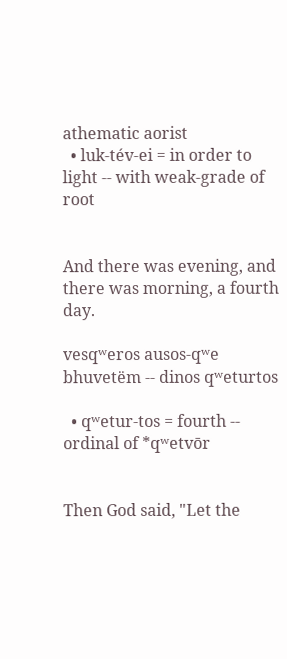athematic aorist
  • luk-tév-ei = in order to light -- with weak-grade of root


And there was evening, and there was morning, a fourth day.

vesqʷeros ausos-qʷe bhuvetëm -- dinos qʷeturtos

  • qʷetur-tos = fourth -- ordinal of *qʷetvōr


Then God said, "Let the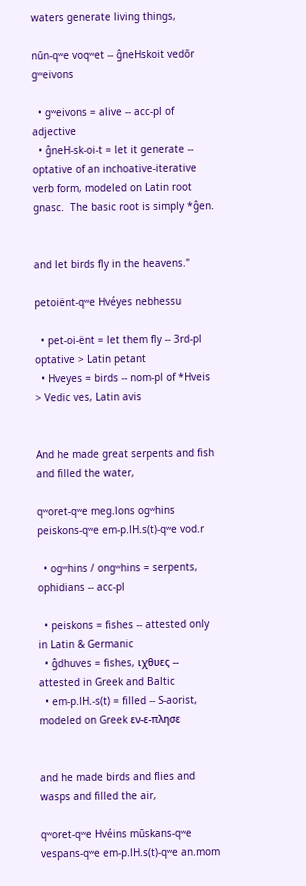waters generate living things,

nūn-qʷe voqʷet -- ĝneHskoit vedōr gʷeivons

  • gʷeivons = alive -- acc-pl of adjective
  • ĝneH-sk-oi-t = let it generate -- optative of an inchoative-iterative verb form, modeled on Latin root gnasc.  The basic root is simply *ĝen.


and let birds fly in the heavens."

petoiënt-qʷe Hvéyes nebhessu

  • pet-oi-ënt = let them fly -- 3rd-pl optative > Latin petant
  • Hveyes = birds -- nom-pl of *Hveis > Vedic ves, Latin avis


And he made great serpents and fish and filled the water,

qʷoret-qʷe meg.lons ogʷhins peiskons-qʷe em-p.lH.s(t)-qʷe vod.r

  • ogʷhins / ongʷhins = serpents, ophidians -- acc-pl

  • peiskons = fishes -- attested only in Latin & Germanic
  • ĝdhuves = fishes, ιχθυες -- attested in Greek and Baltic
  • em-p.lH.-s(t) = filled -- S-aorist, modeled on Greek εν-ε-πλησε


and he made birds and flies and wasps and filled the air,

qʷoret-qʷe Hvéins mūskans-qʷe vespans-qʷe em-p.lH.s(t)-qʷe an.mom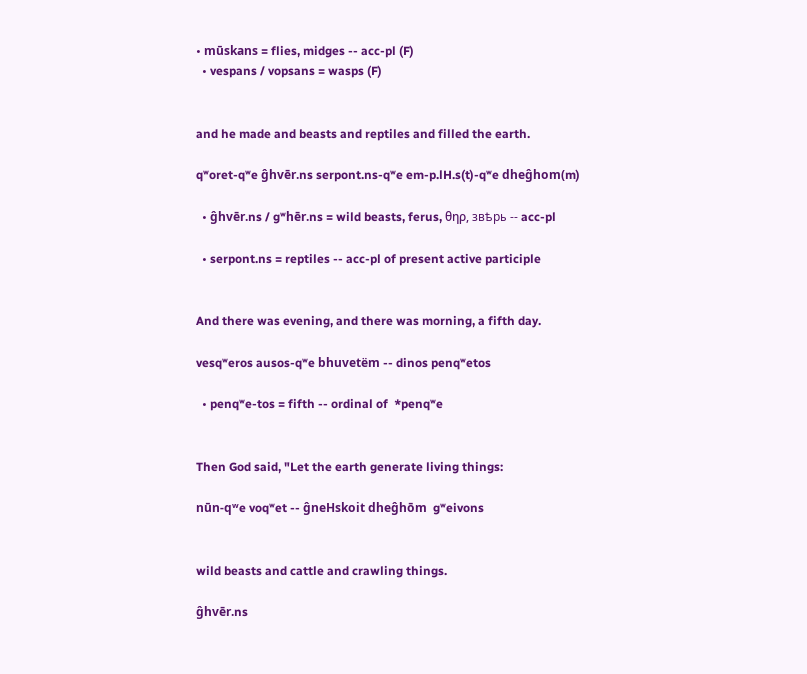• mūskans = flies, midges -- acc-pl (F)
  • vespans / vopsans = wasps (F)


and he made and beasts and reptiles and filled the earth.

qʷoret-qʷe ĝhvēr.ns serpont.ns-qʷe em-p.lH.s(t)-qʷe dheĝhom(m)

  • ĝhvēr.ns / gʷhēr.ns = wild beasts, ferus, θηρ, звѣрь -- acc-pl

  • serpont.ns = reptiles -- acc-pl of present active participle


And there was evening, and there was morning, a fifth day.

vesqʷeros ausos-qʷe bhuvetëm -- dinos penqʷetos

  • penqʷe-tos = fifth -- ordinal of  *penqʷe


Then God said, "Let the earth generate living things:

nūn-qʷe voqʷet -- ĝneHskoit dheĝhōm  gʷeivons


wild beasts and cattle and crawling things.

ĝhvēr.ns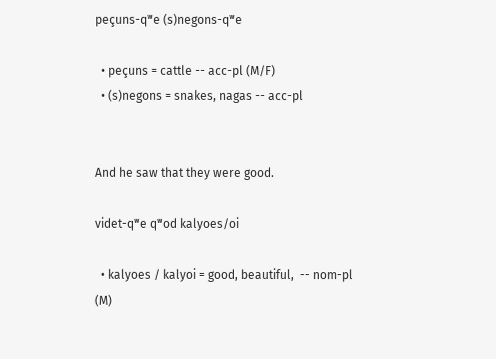peçuns-qʷe (s)negons-qʷe

  • peçuns = cattle -- acc-pl (M/F)
  • (s)negons = snakes, nagas -- acc-pl


And he saw that they were good.

videt-qʷe qʷod kalyoes/oi

  • kalyoes / kalyoi = good, beautiful,  -- nom-pl (M)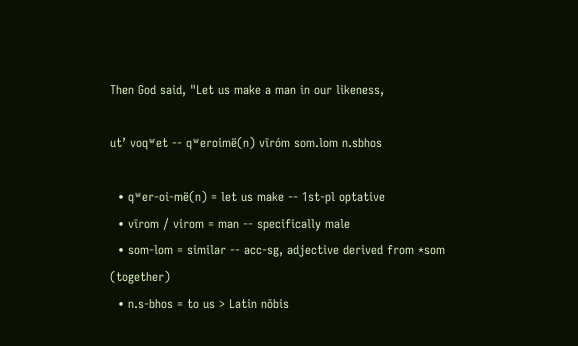Then God said, "Let us make a man in our likeness,

ut’ voqʷet -- qʷeroimë(n) vīróm som.lom n.sbhos

  • qʷer-oi-më(n) = let us make -- 1st-pl optative
  • vīrom / virom = man -- specifically male
  • som-lom = similar -- acc-sg, adjective derived from *som (together)
  • n.s-bhos = to us > Latin nōbis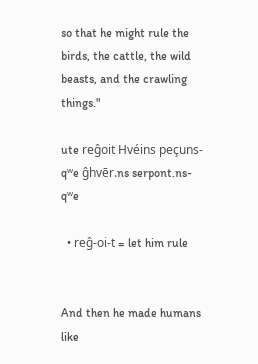so that he might rule the birds, the cattle, the wild beasts, and the crawling things."

ute reĝoit Hvéins peçuns-qʷe ĝhvēr.ns serpont.ns-qʷe

  • reĝ-oi-t = let him rule


And then he made humans like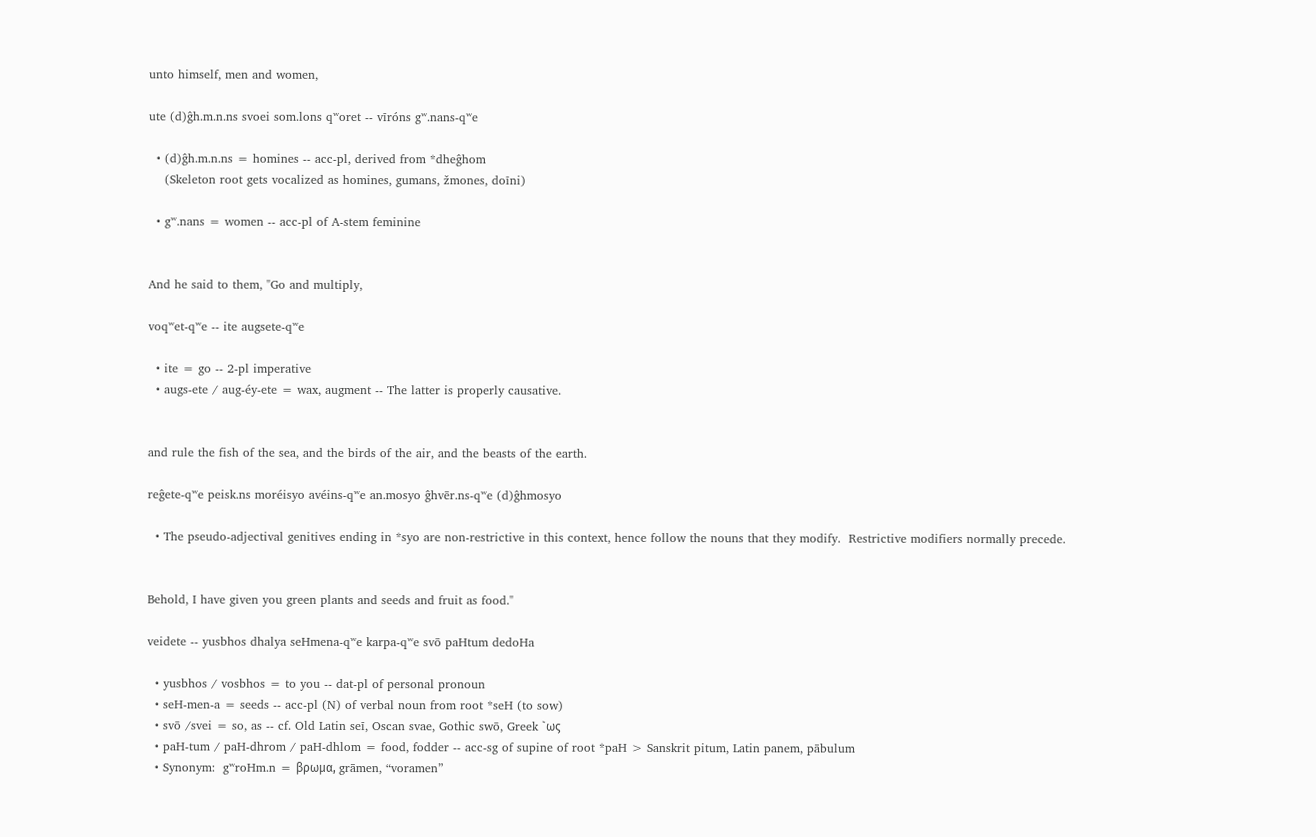unto himself, men and women,

ute (d)ĝh.m.n.ns svoei som.lons qʷoret -- vīróns gʷ.nans-qʷe

  • (d)ĝh.m.n.ns = homines -- acc-pl, derived from *dheĝhom
    (Skeleton root gets vocalized as homines, gumans, žmones, doīni)

  • gʷ.nans = women -- acc-pl of A-stem feminine


And he said to them, "Go and multiply,

voqʷet-qʷe -- ite augsete-qʷe

  • ite = go -- 2-pl imperative
  • augs-ete / aug-éy-ete = wax, augment -- The latter is properly causative.


and rule the fish of the sea, and the birds of the air, and the beasts of the earth.

reĝete-qʷe peisk.ns moréisyo avéins-qʷe an.mosyo ĝhvēr.ns-qʷe (d)ĝhmosyo

  • The pseudo-adjectival genitives ending in *syo are non-restrictive in this context, hence follow the nouns that they modify.  Restrictive modifiers normally precede.


Behold, I have given you green plants and seeds and fruit as food."

veidete -- yusbhos dhalya seHmena-qʷe karpa-qʷe svō paHtum dedoHa

  • yusbhos / vosbhos = to you -- dat-pl of personal pronoun
  • seH-men-a = seeds -- acc-pl (N) of verbal noun from root *seH (to sow)
  • svō /svei = so, as -- cf. Old Latin seī, Oscan svae, Gothic swō, Greek `ως
  • paH-tum / paH-dhrom / paH-dhlom = food, fodder -- acc-sg of supine of root *paH > Sanskrit pitum, Latin panem, pābulum
  • Synonym:  gʷroHm.n = βρωμα, grāmen, “voramen”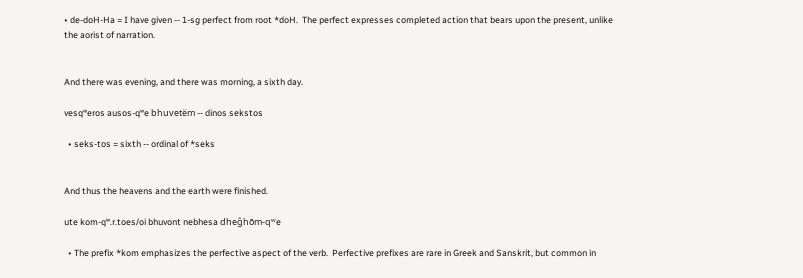• de-doH-Ha = I have given -- 1-sg perfect from root *doH.  The perfect expresses completed action that bears upon the present, unlike the aorist of narration.


And there was evening, and there was morning, a sixth day.

vesqʷeros ausos-qʷe bhuvetëm -- dinos sekstos

  • seks-tos = sixth -- ordinal of *seks


And thus the heavens and the earth were finished.

ute kom-qʷ.r.toes/oi bhuvont nebhesa dheĝhōm-qʷe

  • The prefix *kom emphasizes the perfective aspect of the verb.  Perfective prefixes are rare in Greek and Sanskrit, but common in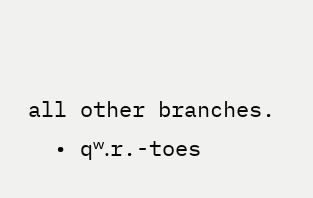all other branches.
  • qʷ.r.-toes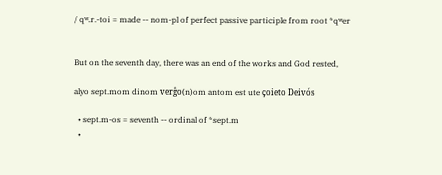/ qʷ.r.-toi = made -- nom-pl of perfect passive participle from root *qʷer


But on the seventh day, there was an end of the works and God rested,

alyo sept.mom dinom verĝo(n)om antom est ute çoieto Deivós

  • sept.m-os = seventh -- ordinal of *sept.m
  •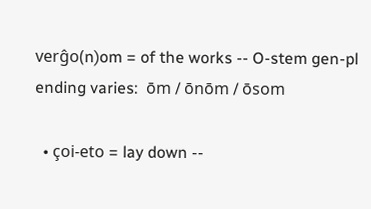verĝo(n)om = of the works -- O-stem gen-pl ending varies:  ōm / ōnōm / ōsom

  • çoi-eto = lay down --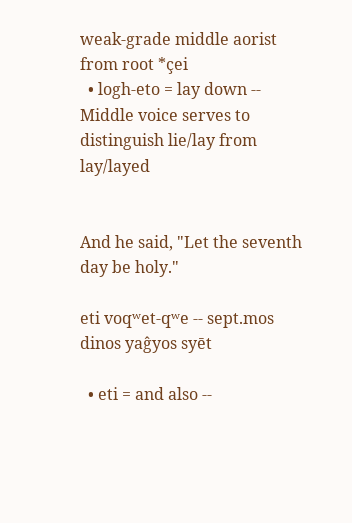weak-grade middle aorist from root *çei
  • logh-eto = lay down -- Middle voice serves to distinguish lie/lay from lay/layed


And he said, "Let the seventh day be holy."

eti voqʷet-qʷe -- sept.mos dinos yaĝyos syēt

  • eti = and also --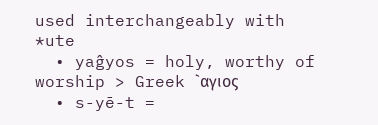used interchangeably with *ute
  • yaĝyos = holy, worthy of worship > Greek `αγιος
  • s-yē-t =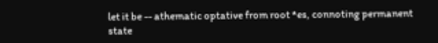let it be -- athematic optative from root *es, connoting permanent state